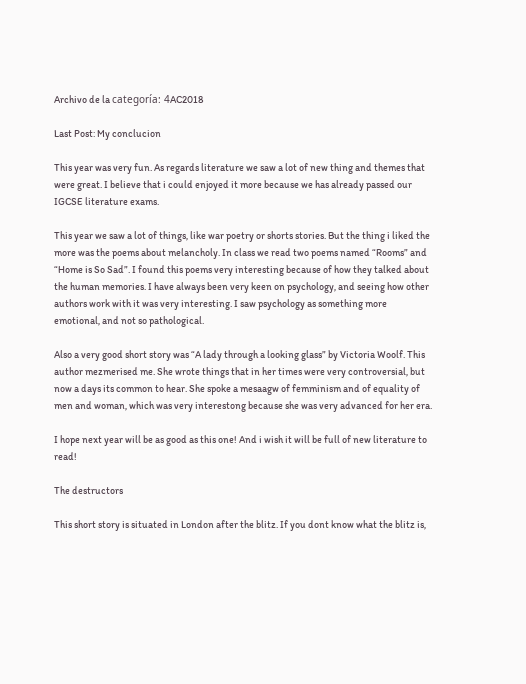Archivo de la categoría: 4AC2018

Last Post: My conclucion

This year was very fun. As regards literature we saw a lot of new thing and themes that were great. I believe that i could enjoyed it more because we has already passed our IGCSE literature exams.

This year we saw a lot of things, like war poetry or shorts stories. But the thing i liked the more was the poems about melancholy. In class we read two poems named “Rooms” and “Home is So Sad”. I found this poems very interesting because of how they talked about the human memories. I have always been very keen on psychology, and seeing how other authors work with it was very interesting. I saw psychology as something more emotional, and not so pathological.

Also a very good short story was “A lady through a looking glass” by Victoria Woolf. This author mezmerised me. She wrote things that in her times were very controversial, but now a days its common to hear. She spoke a mesaagw of femminism and of equality of men and woman, which was very interestong because she was very advanced for her era.

I hope next year will be as good as this one! And i wish it will be full of new literature to read!

The destructors

This short story is situated in London after the blitz. If you dont know what the blitz is,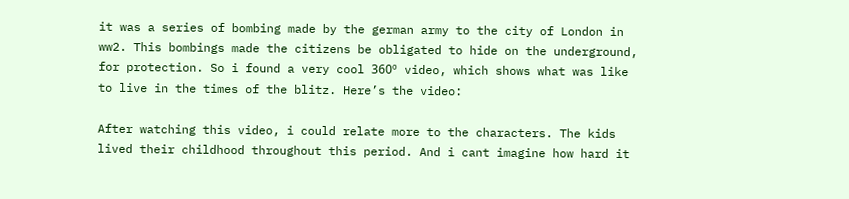it was a series of bombing made by the german army to the city of London in ww2. This bombings made the citizens be obligated to hide on the underground, for protection. So i found a very cool 360º video, which shows what was like to live in the times of the blitz. Here’s the video:

After watching this video, i could relate more to the characters. The kids lived their childhood throughout this period. And i cant imagine how hard it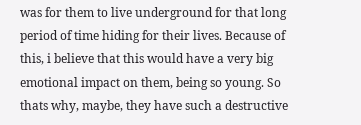was for them to live underground for that long period of time hiding for their lives. Because of this, i believe that this would have a very big emotional impact on them, being so young. So thats why, maybe, they have such a destructive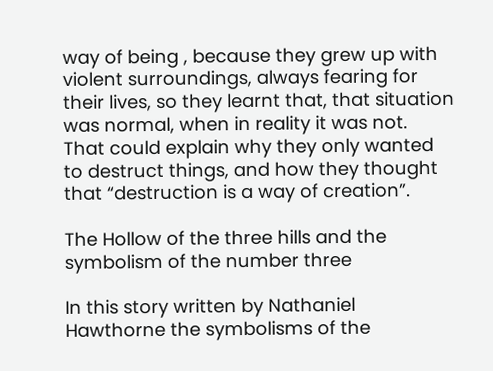way of being , because they grew up with violent surroundings, always fearing for their lives, so they learnt that, that situation was normal, when in reality it was not.  That could explain why they only wanted to destruct things, and how they thought that “destruction is a way of creation”.

The Hollow of the three hills and the symbolism of the number three

In this story written by Nathaniel Hawthorne the symbolisms of the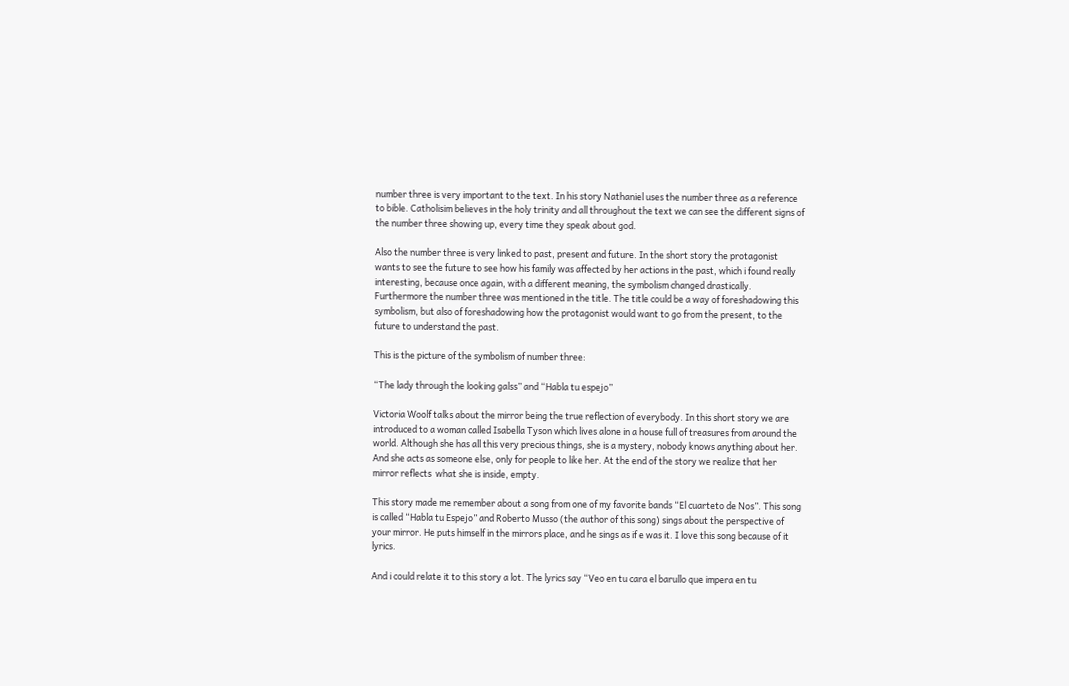number three is very important to the text. In his story Nathaniel uses the number three as a reference to bible. Catholisim believes in the holy trinity and all throughout the text we can see the different signs of the number three showing up, every time they speak about god.

Also the number three is very linked to past, present and future. In the short story the protagonist wants to see the future to see how his family was affected by her actions in the past, which i found really interesting, because once again, with a different meaning, the symbolism changed drastically. Furthermore the number three was mentioned in the title. The title could be a way of foreshadowing this symbolism, but also of foreshadowing how the protagonist would want to go from the present, to the future to understand the past.

This is the picture of the symbolism of number three:

“The lady through the looking galss” and “Habla tu espejo”

Victoria Woolf talks about the mirror being the true reflection of everybody. In this short story we are introduced to a woman called Isabella Tyson which lives alone in a house full of treasures from around the world. Although she has all this very precious things, she is a mystery, nobody knows anything about her. And she acts as someone else, only for people to like her. At the end of the story we realize that her mirror reflects  what she is inside, empty.

This story made me remember about a song from one of my favorite bands “El cuarteto de Nos”. This song is called “Habla tu Espejo” and Roberto Musso (the author of this song) sings about the perspective of your mirror. He puts himself in the mirrors place, and he sings as if e was it. I love this song because of it lyrics.

And i could relate it to this story a lot. The lyrics say “Veo en tu cara el barullo que impera en tu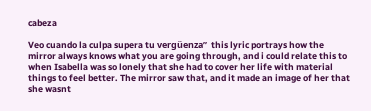cabeza

Veo cuando la culpa supera tu vergüenza”  this lyric portrays how the mirror always knows what you are going through, and i could relate this to when Isabella was so lonely that she had to cover her life with material things to feel better. The mirror saw that, and it made an image of her that she wasnt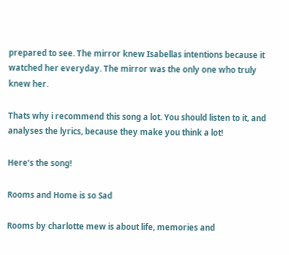prepared to see. The mirror knew Isabellas intentions because it watched her everyday. The mirror was the only one who truly knew her.

Thats why i recommend this song a lot. You should listen to it, and analyses the lyrics, because they make you think a lot!

Here’s the song!

Rooms and Home is so Sad

Rooms by charlotte mew is about life, memories and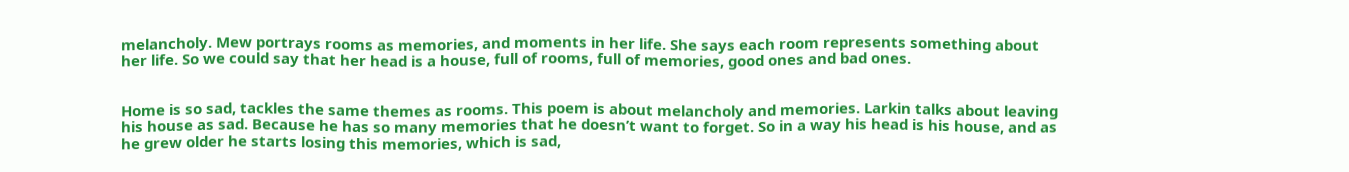melancholy. Mew portrays rooms as memories, and moments in her life. She says each room represents something about her life. So we could say that her head is a house, full of rooms, full of memories, good ones and bad ones.


Home is so sad, tackles the same themes as rooms. This poem is about melancholy and memories. Larkin talks about leaving his house as sad. Because he has so many memories that he doesn’t want to forget. So in a way his head is his house, and as he grew older he starts losing this memories, which is sad,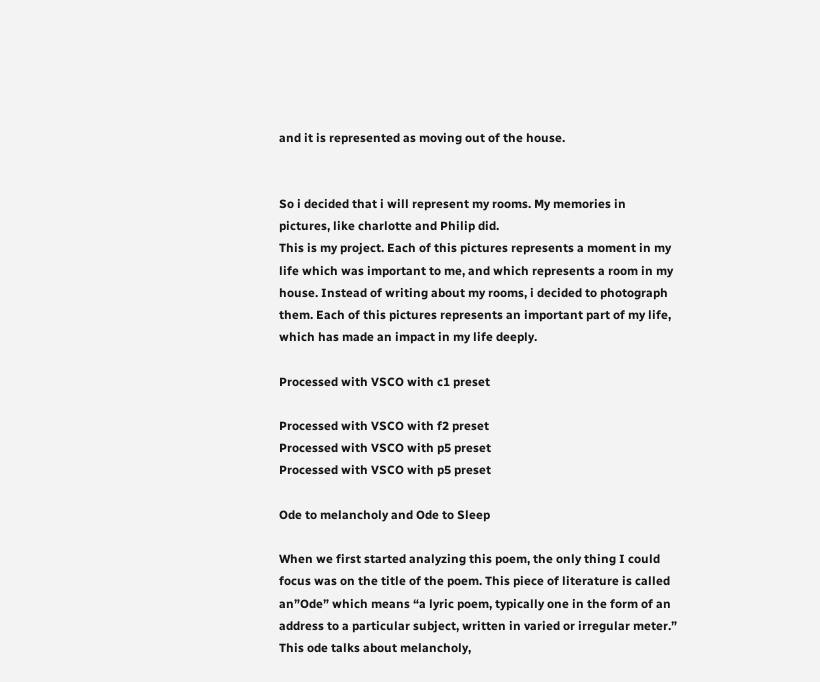and it is represented as moving out of the house.


So i decided that i will represent my rooms. My memories in pictures, like charlotte and Philip did.
This is my project. Each of this pictures represents a moment in my life which was important to me, and which represents a room in my house. Instead of writing about my rooms, i decided to photograph them. Each of this pictures represents an important part of my life, which has made an impact in my life deeply.

Processed with VSCO with c1 preset

Processed with VSCO with f2 preset
Processed with VSCO with p5 preset
Processed with VSCO with p5 preset

Ode to melancholy and Ode to Sleep

When we first started analyzing this poem, the only thing I could focus was on the title of the poem. This piece of literature is called an”Ode” which means “a lyric poem, typically one in the form of an address to a particular subject, written in varied or irregular meter.”  This ode talks about melancholy,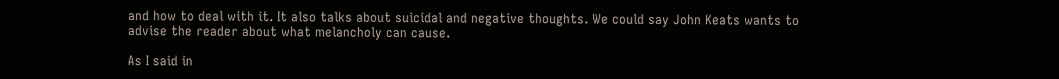and how to deal with it. It also talks about suicidal and negative thoughts. We could say John Keats wants to advise the reader about what melancholy can cause.

As I said in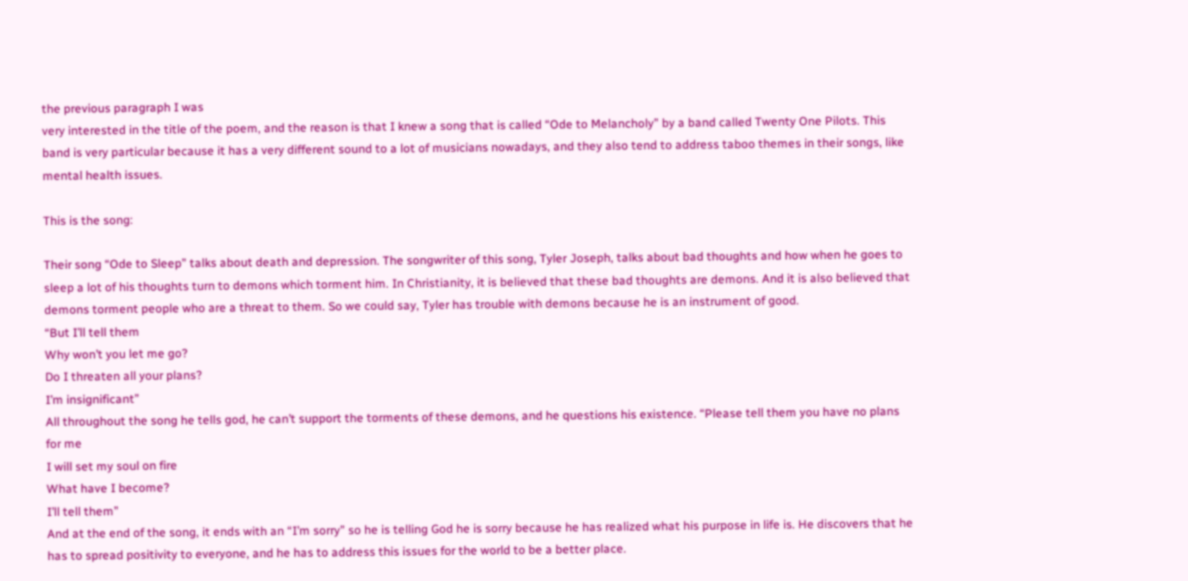the previous paragraph I was
very interested in the title of the poem, and the reason is that I knew a song that is called “Ode to Melancholy” by a band called Twenty One Pilots. This band is very particular because it has a very different sound to a lot of musicians nowadays, and they also tend to address taboo themes in their songs, like mental health issues.

This is the song:

Their song “Ode to Sleep” talks about death and depression. The songwriter of this song, Tyler Joseph, talks about bad thoughts and how when he goes to sleep a lot of his thoughts turn to demons which torment him. In Christianity, it is believed that these bad thoughts are demons. And it is also believed that demons torment people who are a threat to them. So we could say, Tyler has trouble with demons because he is an instrument of good.
“But I’ll tell them
Why won’t you let me go?
Do I threaten all your plans?
I’m insignificant”
All throughout the song he tells god, he can’t support the torments of these demons, and he questions his existence. “Please tell them you have no plans for me
I will set my soul on fire
What have I become?
I’ll tell them”
And at the end of the song, it ends with an “I’m sorry” so he is telling God he is sorry because he has realized what his purpose in life is. He discovers that he has to spread positivity to everyone, and he has to address this issues for the world to be a better place.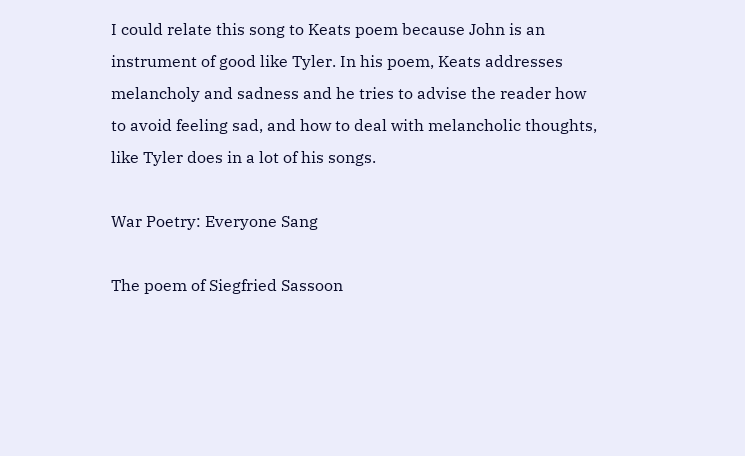I could relate this song to Keats poem because John is an instrument of good like Tyler. In his poem, Keats addresses melancholy and sadness and he tries to advise the reader how to avoid feeling sad, and how to deal with melancholic thoughts, like Tyler does in a lot of his songs.

War Poetry: Everyone Sang

The poem of Siegfried Sassoon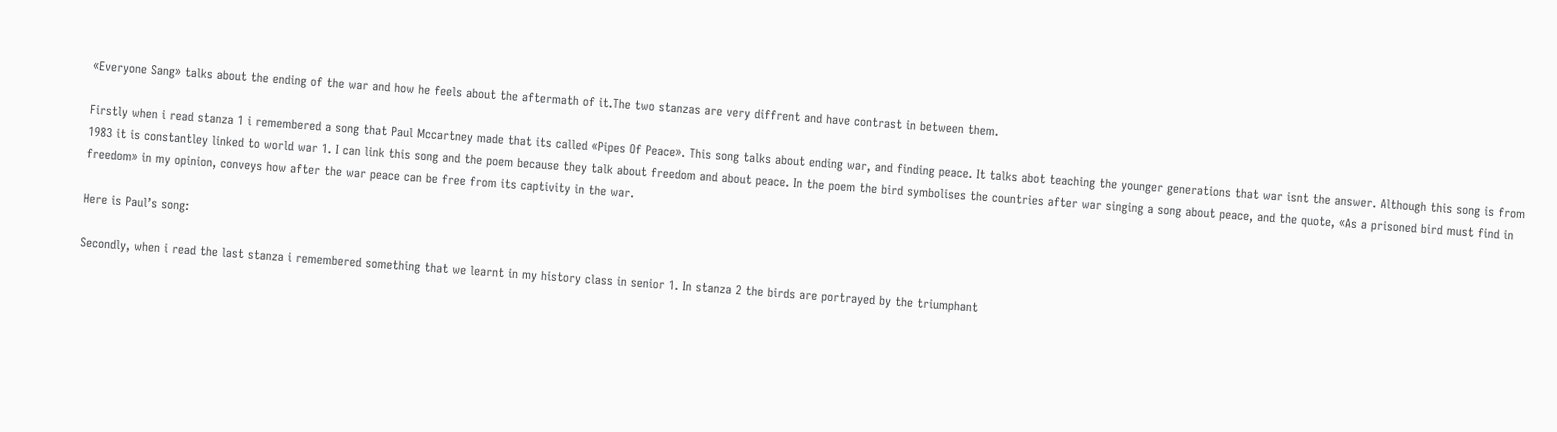«Everyone Sang» talks about the ending of the war and how he feels about the aftermath of it.The two stanzas are very diffrent and have contrast in between them.

Firstly when i read stanza 1 i remembered a song that Paul Mccartney made that its called «Pipes Of Peace». This song talks about ending war, and finding peace. It talks abot teaching the younger generations that war isnt the answer. Although this song is from 1983 it is constantley linked to world war 1. I can link this song and the poem because they talk about freedom and about peace. In the poem the bird symbolises the countries after war singing a song about peace, and the quote, «As a prisoned bird must find in freedom» in my opinion, conveys how after the war peace can be free from its captivity in the war.

Here is Paul’s song:

Secondly, when i read the last stanza i remembered something that we learnt in my history class in senior 1. In stanza 2 the birds are portrayed by the triumphant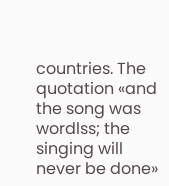countries. The quotation «and the song was wordlss; the singing will never be done»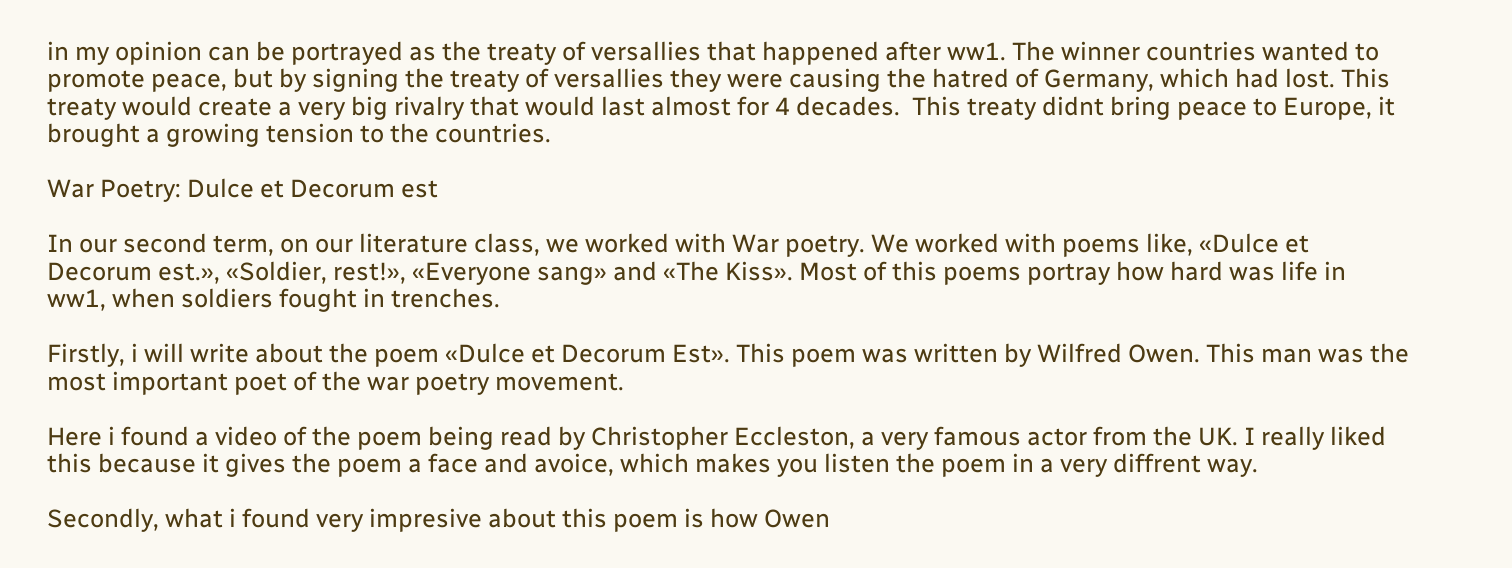in my opinion can be portrayed as the treaty of versallies that happened after ww1. The winner countries wanted to promote peace, but by signing the treaty of versallies they were causing the hatred of Germany, which had lost. This treaty would create a very big rivalry that would last almost for 4 decades.  This treaty didnt bring peace to Europe, it brought a growing tension to the countries.

War Poetry: Dulce et Decorum est

In our second term, on our literature class, we worked with War poetry. We worked with poems like, «Dulce et Decorum est.», «Soldier, rest!», «Everyone sang» and «The Kiss». Most of this poems portray how hard was life in ww1, when soldiers fought in trenches.

Firstly, i will write about the poem «Dulce et Decorum Est». This poem was written by Wilfred Owen. This man was the most important poet of the war poetry movement.

Here i found a video of the poem being read by Christopher Eccleston, a very famous actor from the UK. I really liked this because it gives the poem a face and avoice, which makes you listen the poem in a very diffrent way.

Secondly, what i found very impresive about this poem is how Owen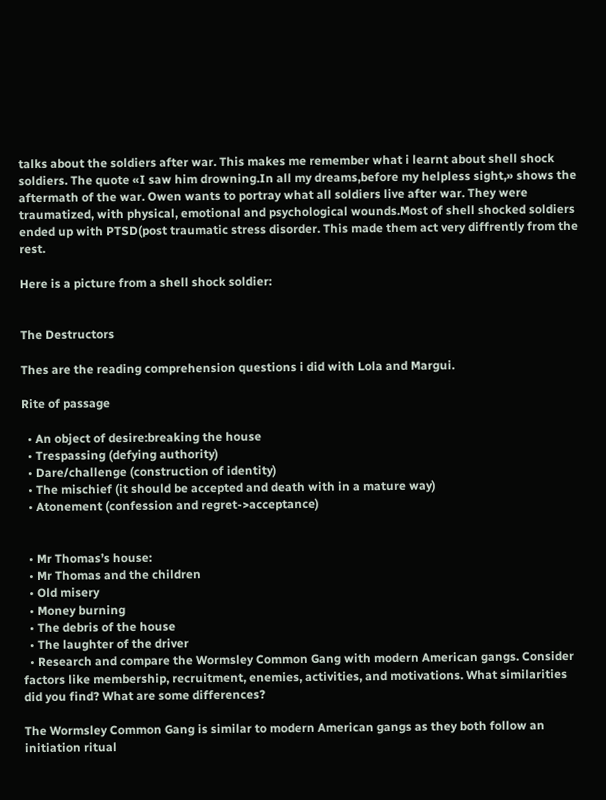talks about the soldiers after war. This makes me remember what i learnt about shell shock soldiers. The quote «I saw him drowning.In all my dreams,before my helpless sight,» shows the aftermath of the war. Owen wants to portray what all soldiers live after war. They were traumatized, with physical, emotional and psychological wounds.Most of shell shocked soldiers ended up with PTSD(post traumatic stress disorder. This made them act very diffrently from the rest.

Here is a picture from a shell shock soldier:


The Destructors

Thes are the reading comprehension questions i did with Lola and Margui.

Rite of passage

  • An object of desire:breaking the house
  • Trespassing (defying authority)
  • Dare/challenge (construction of identity)
  • The mischief (it should be accepted and death with in a mature way)
  • Atonement (confession and regret->acceptance)


  • Mr Thomas’s house:
  • Mr Thomas and the children
  • Old misery
  • Money burning
  • The debris of the house
  • The laughter of the driver
  • Research and compare the Wormsley Common Gang with modern American gangs. Consider factors like membership, recruitment, enemies, activities, and motivations. What similarities did you find? What are some differences?

The Wormsley Common Gang is similar to modern American gangs as they both follow an initiation ritual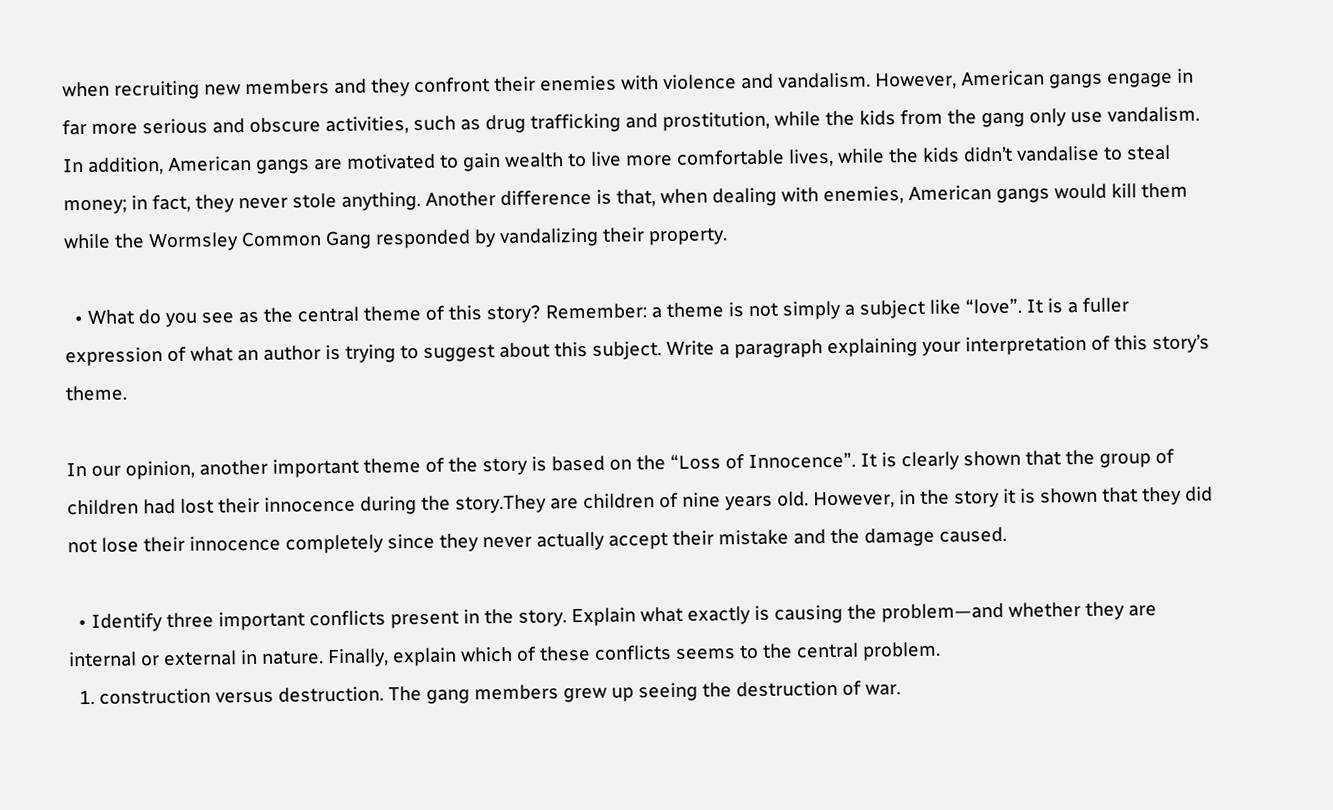when recruiting new members and they confront their enemies with violence and vandalism. However, American gangs engage in far more serious and obscure activities, such as drug trafficking and prostitution, while the kids from the gang only use vandalism. In addition, American gangs are motivated to gain wealth to live more comfortable lives, while the kids didn’t vandalise to steal money; in fact, they never stole anything. Another difference is that, when dealing with enemies, American gangs would kill them while the Wormsley Common Gang responded by vandalizing their property.

  • What do you see as the central theme of this story? Remember: a theme is not simply a subject like “love”. It is a fuller expression of what an author is trying to suggest about this subject. Write a paragraph explaining your interpretation of this story’s theme.

In our opinion, another important theme of the story is based on the “Loss of Innocence”. It is clearly shown that the group of children had lost their innocence during the story.They are children of nine years old. However, in the story it is shown that they did not lose their innocence completely since they never actually accept their mistake and the damage caused.

  • Identify three important conflicts present in the story. Explain what exactly is causing the problem—and whether they are internal or external in nature. Finally, explain which of these conflicts seems to the central problem.
  1. construction versus destruction. The gang members grew up seeing the destruction of war.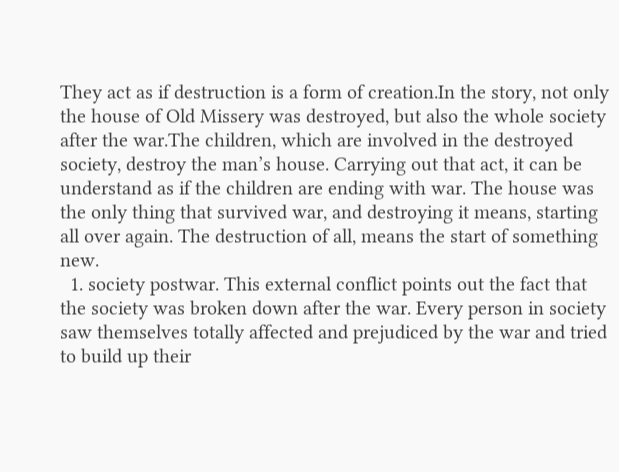They act as if destruction is a form of creation.In the story, not only the house of Old Missery was destroyed, but also the whole society after the war.The children, which are involved in the destroyed society, destroy the man’s house. Carrying out that act, it can be understand as if the children are ending with war. The house was the only thing that survived war, and destroying it means, starting all over again. The destruction of all, means the start of something new.
  1. society postwar. This external conflict points out the fact that the society was broken down after the war. Every person in society saw themselves totally affected and prejudiced by the war and tried to build up their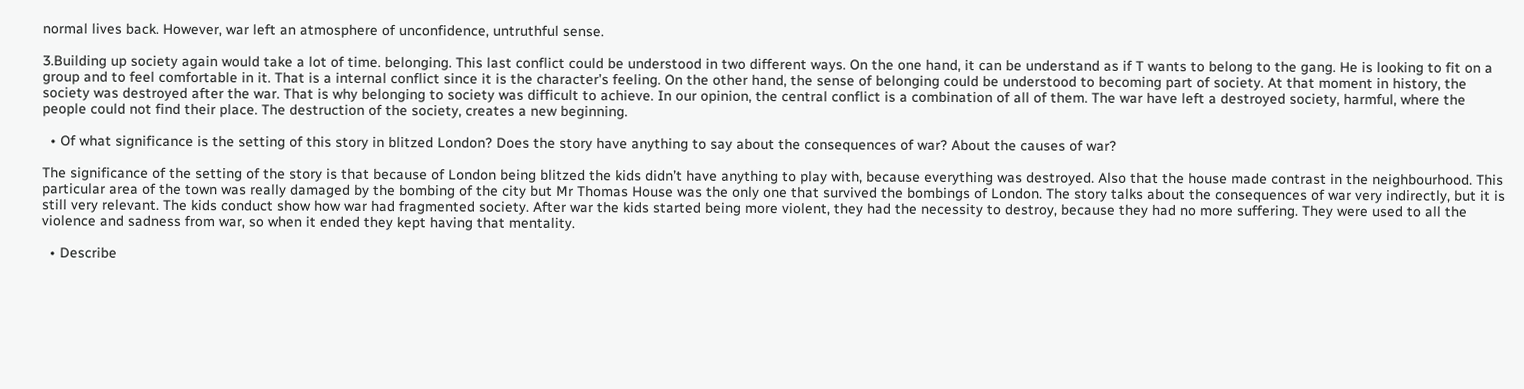normal lives back. However, war left an atmosphere of unconfidence, untruthful sense.

3.Building up society again would take a lot of time. belonging. This last conflict could be understood in two different ways. On the one hand, it can be understand as if T wants to belong to the gang. He is looking to fit on a group and to feel comfortable in it. That is a internal conflict since it is the character’s feeling. On the other hand, the sense of belonging could be understood to becoming part of society. At that moment in history, the society was destroyed after the war. That is why belonging to society was difficult to achieve. In our opinion, the central conflict is a combination of all of them. The war have left a destroyed society, harmful, where the people could not find their place. The destruction of the society, creates a new beginning.

  • Of what significance is the setting of this story in blitzed London? Does the story have anything to say about the consequences of war? About the causes of war?

The significance of the setting of the story is that because of London being blitzed the kids didn’t have anything to play with, because everything was destroyed. Also that the house made contrast in the neighbourhood. This particular area of the town was really damaged by the bombing of the city but Mr Thomas House was the only one that survived the bombings of London. The story talks about the consequences of war very indirectly, but it is still very relevant. The kids conduct show how war had fragmented society. After war the kids started being more violent, they had the necessity to destroy, because they had no more suffering. They were used to all the violence and sadness from war, so when it ended they kept having that mentality.

  • Describe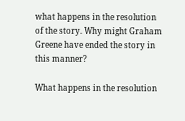what happens in the resolution of the story. Why might Graham Greene have ended the story in this manner?

What happens in the resolution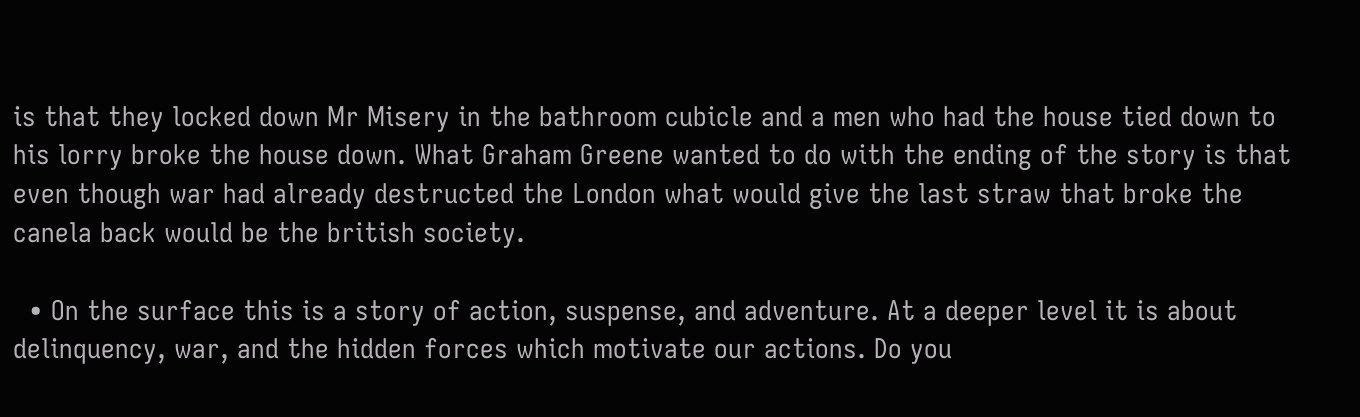is that they locked down Mr Misery in the bathroom cubicle and a men who had the house tied down to his lorry broke the house down. What Graham Greene wanted to do with the ending of the story is that even though war had already destructed the London what would give the last straw that broke the canela back would be the british society.

  • On the surface this is a story of action, suspense, and adventure. At a deeper level it is about delinquency, war, and the hidden forces which motivate our actions. Do you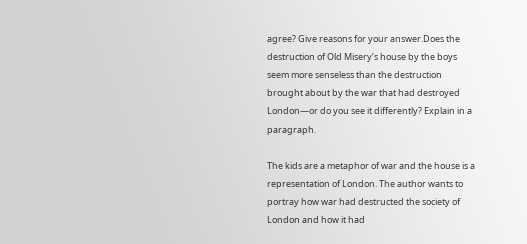agree? Give reasons for your answer.Does the destruction of Old Misery’s house by the boys seem more senseless than the destruction brought about by the war that had destroyed London—or do you see it differently? Explain in a paragraph.

The kids are a metaphor of war and the house is a representation of London. The author wants to portray how war had destructed the society of London and how it had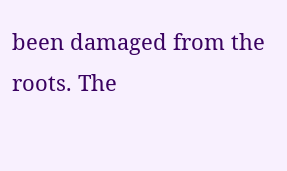been damaged from the roots. The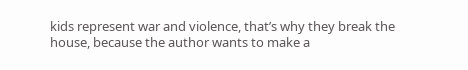kids represent war and violence, that’s why they break the house, because the author wants to make a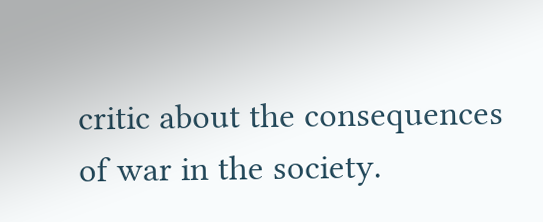critic about the consequences of war in the society.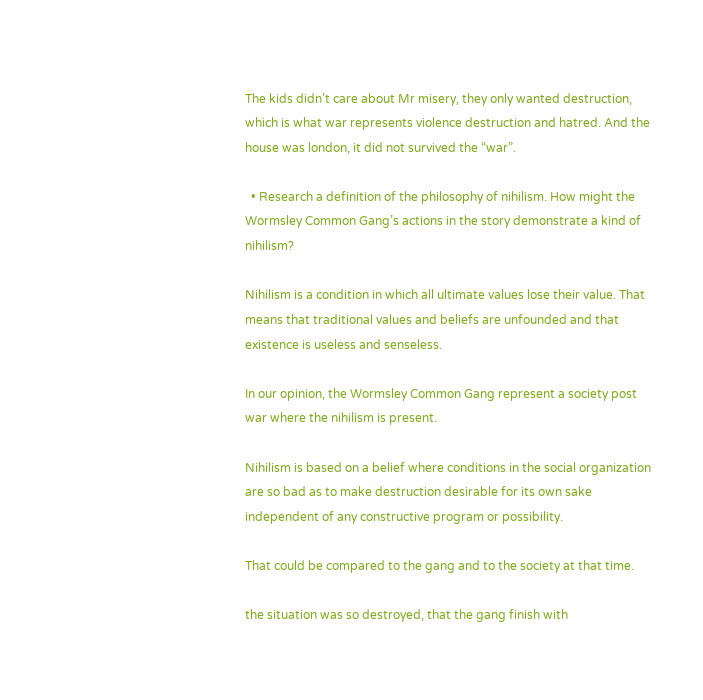The kids didn’t care about Mr misery, they only wanted destruction, which is what war represents violence destruction and hatred. And the house was london, it did not survived the “war”.

  • Research a definition of the philosophy of nihilism. How might the Wormsley Common Gang’s actions in the story demonstrate a kind of nihilism?

Nihilism is a condition in which all ultimate values lose their value. That means that traditional values and beliefs are unfounded and that existence is useless and senseless.

In our opinion, the Wormsley Common Gang represent a society post war where the nihilism is present.

Nihilism is based on a belief where conditions in the social organization are so bad as to make destruction desirable for its own sake independent of any constructive program or possibility.

That could be compared to the gang and to the society at that time.

the situation was so destroyed, that the gang finish with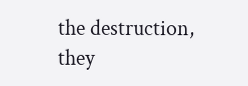the destruction, they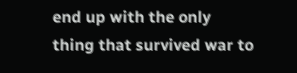end up with the only thing that survived war to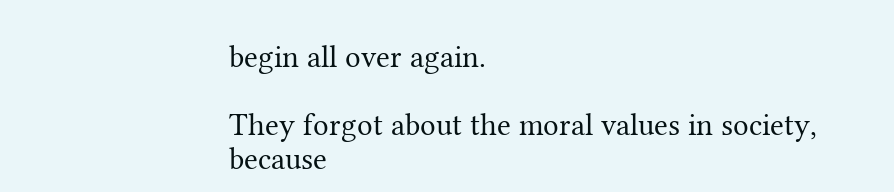begin all over again.

They forgot about the moral values in society, because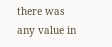there was any value in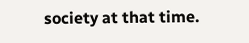society at that time.